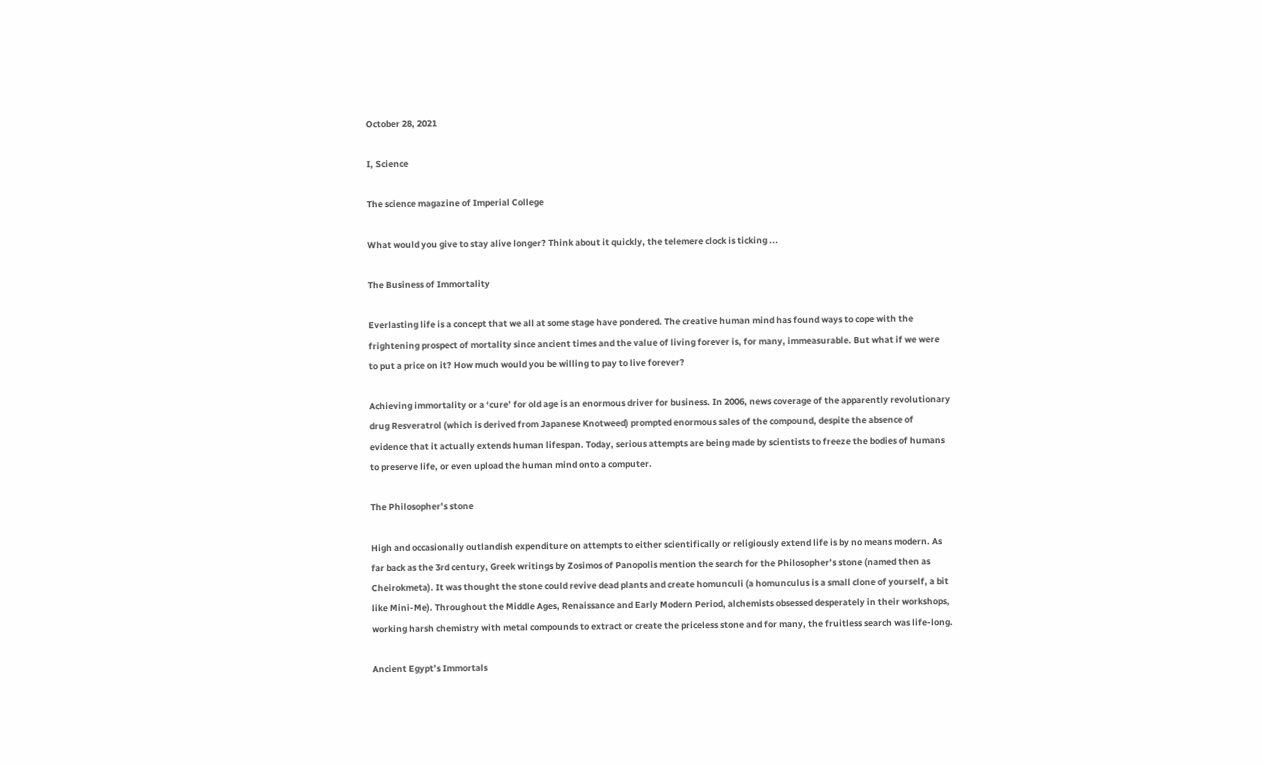October 28, 2021

I, Science

The science magazine of Imperial College

What would you give to stay alive longer? Think about it quickly, the telemere clock is ticking ...

The Business of Immortality

Everlasting life is a concept that we all at some stage have pondered. The creative human mind has found ways to cope with the frightening prospect of mortality since ancient times and the value of living forever is, for many, immeasurable. But what if we were to put a price on it? How much would you be willing to pay to live forever?

Achieving immortality or a ‘cure’ for old age is an enormous driver for business. In 2006, news coverage of the apparently revolutionary drug Resveratrol (which is derived from Japanese Knotweed) prompted enormous sales of the compound, despite the absence of evidence that it actually extends human lifespan. Today, serious attempts are being made by scientists to freeze the bodies of humans to preserve life, or even upload the human mind onto a computer.

The Philosopher’s stone

High and occasionally outlandish expenditure on attempts to either scientifically or religiously extend life is by no means modern. As far back as the 3rd century, Greek writings by Zosimos of Panopolis mention the search for the Philosopher’s stone (named then as Cheirokmeta). It was thought the stone could revive dead plants and create homunculi (a homunculus is a small clone of yourself, a bit like Mini-Me). Throughout the Middle Ages, Renaissance and Early Modern Period, alchemists obsessed desperately in their workshops, working harsh chemistry with metal compounds to extract or create the priceless stone and for many, the fruitless search was life-long.

Ancient Egypt’s Immortals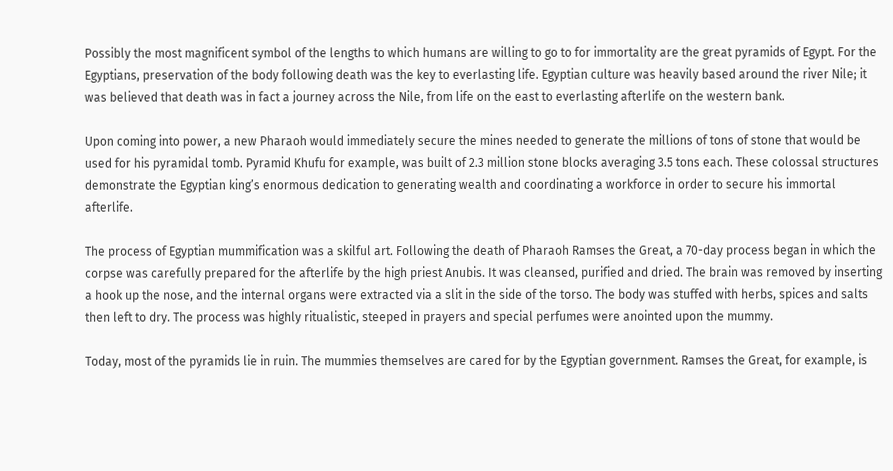Possibly the most magnificent symbol of the lengths to which humans are willing to go to for immortality are the great pyramids of Egypt. For the Egyptians, preservation of the body following death was the key to everlasting life. Egyptian culture was heavily based around the river Nile; it was believed that death was in fact a journey across the Nile, from life on the east to everlasting afterlife on the western bank.

Upon coming into power, a new Pharaoh would immediately secure the mines needed to generate the millions of tons of stone that would be used for his pyramidal tomb. Pyramid Khufu for example, was built of 2.3 million stone blocks averaging 3.5 tons each. These colossal structures demonstrate the Egyptian king’s enormous dedication to generating wealth and coordinating a workforce in order to secure his immortal afterlife.

The process of Egyptian mummification was a skilful art. Following the death of Pharaoh Ramses the Great, a 70-day process began in which the corpse was carefully prepared for the afterlife by the high priest Anubis. It was cleansed, purified and dried. The brain was removed by inserting a hook up the nose, and the internal organs were extracted via a slit in the side of the torso. The body was stuffed with herbs, spices and salts then left to dry. The process was highly ritualistic, steeped in prayers and special perfumes were anointed upon the mummy.

Today, most of the pyramids lie in ruin. The mummies themselves are cared for by the Egyptian government. Ramses the Great, for example, is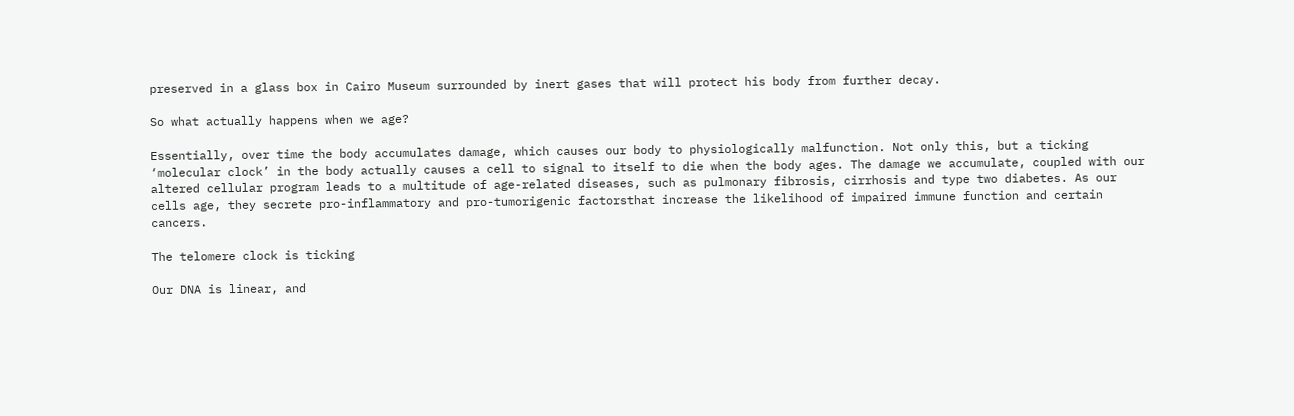preserved in a glass box in Cairo Museum surrounded by inert gases that will protect his body from further decay.

So what actually happens when we age?

Essentially, over time the body accumulates damage, which causes our body to physiologically malfunction. Not only this, but a ticking ‘molecular clock’ in the body actually causes a cell to signal to itself to die when the body ages. The damage we accumulate, coupled with our altered cellular program leads to a multitude of age-related diseases, such as pulmonary fibrosis, cirrhosis and type two diabetes. As our cells age, they secrete pro-inflammatory and pro-tumorigenic factorsthat increase the likelihood of impaired immune function and certain cancers.

The telomere clock is ticking

Our DNA is linear, and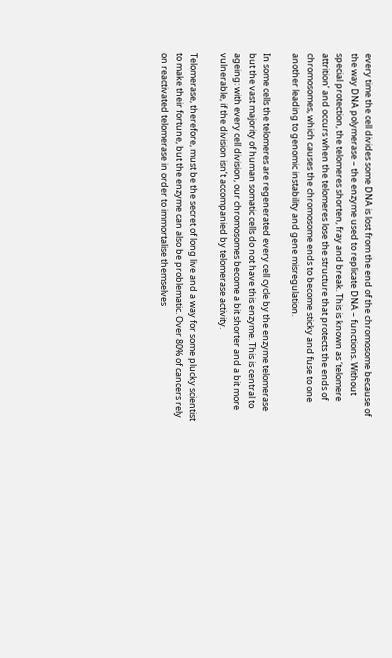every time the cell divides some DNA is lost from the end of the chromosome because of the way DNA polymerase – the enzyme used to replicate DNA – functions. Without special protection, the telomeres shorten, fray and break. This is known as ‘telomere attrition’ and occurs when the telomeres lose the structure that protects the ends of chromosomes, which causes the chromosome ends to become sticky and fuse to one another leading to genomic instability and gene misregulation.

In some cells the telomeres are regenerated every cell cycle by the enzyme telomerase but the vast majority of human somatic cells do not have this enzyme. This is central to ageing: with every cell division, our chromosomes become a bit shorter and a bit more vulnerable, if the division isn’t accompanied by telomerase activity.

Telomerase, therefore, must be the secret of long live and a way for some plucky scientist to make their fortune, but the enzyme can also be problematic. Over 80% of cancers rely on reactivated telomerase in order to immortalise themselves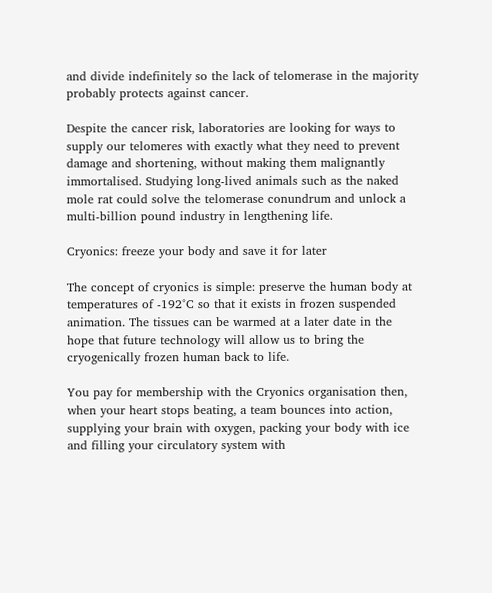and divide indefinitely so the lack of telomerase in the majority probably protects against cancer.

Despite the cancer risk, laboratories are looking for ways to supply our telomeres with exactly what they need to prevent damage and shortening, without making them malignantly immortalised. Studying long-lived animals such as the naked mole rat could solve the telomerase conundrum and unlock a multi-billion pound industry in lengthening life.

Cryonics: freeze your body and save it for later

The concept of cryonics is simple: preserve the human body at temperatures of -192°C so that it exists in frozen suspended animation. The tissues can be warmed at a later date in the hope that future technology will allow us to bring the cryogenically frozen human back to life.

You pay for membership with the Cryonics organisation then, when your heart stops beating, a team bounces into action, supplying your brain with oxygen, packing your body with ice and filling your circulatory system with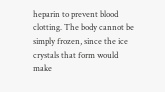heparin to prevent blood clotting. The body cannot be simply frozen, since the ice crystals that form would make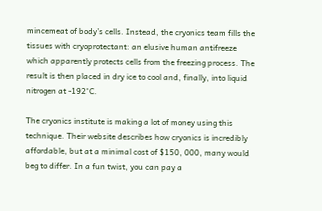mincemeat of body’s cells. Instead, the cryonics team fills the tissues with cryoprotectant: an elusive human antifreeze which apparently protects cells from the freezing process. The result is then placed in dry ice to cool and, finally, into liquid nitrogen at -192°C.

The cryonics institute is making a lot of money using this technique. Their website describes how cryonics is incredibly affordable, but at a minimal cost of $150, 000, many would beg to differ. In a fun twist, you can pay a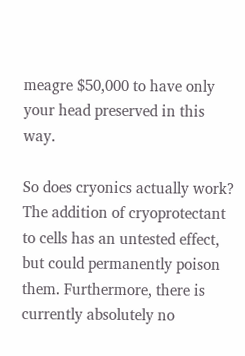meagre $50,000 to have only your head preserved in this way.

So does cryonics actually work? The addition of cryoprotectant to cells has an untested effect, but could permanently poison them. Furthermore, there is currently absolutely no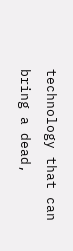technology that can bring a dead,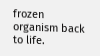frozen organism back to life.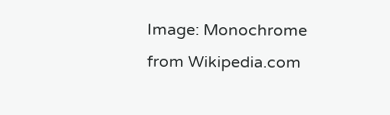Image: Monochrome from Wikipedia.com